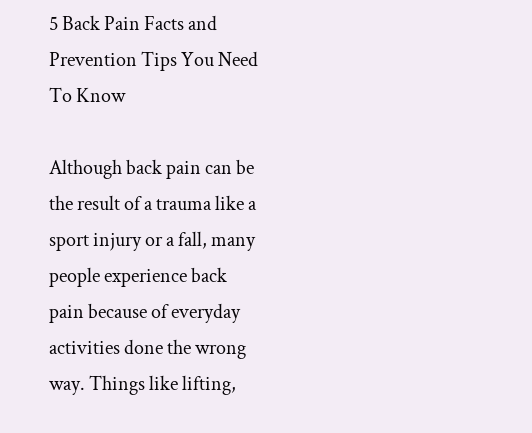5 Back Pain Facts and Prevention Tips You Need To Know

Although back pain can be the result of a trauma like a sport injury or a fall, many people experience back pain because of everyday activities done the wrong way. Things like lifting,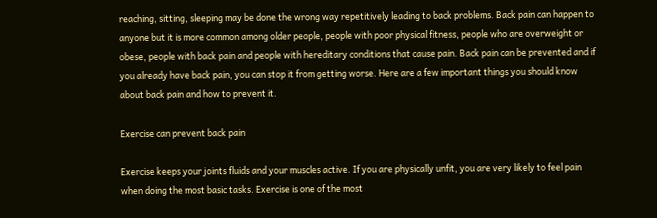reaching, sitting, sleeping may be done the wrong way repetitively leading to back problems. Back pain can happen to anyone but it is more common among older people, people with poor physical fitness, people who are overweight or obese, people with back pain and people with hereditary conditions that cause pain. Back pain can be prevented and if you already have back pain, you can stop it from getting worse. Here are a few important things you should know about back pain and how to prevent it.

Exercise can prevent back pain

Exercise keeps your joints fluids and your muscles active. If you are physically unfit, you are very likely to feel pain when doing the most basic tasks. Exercise is one of the most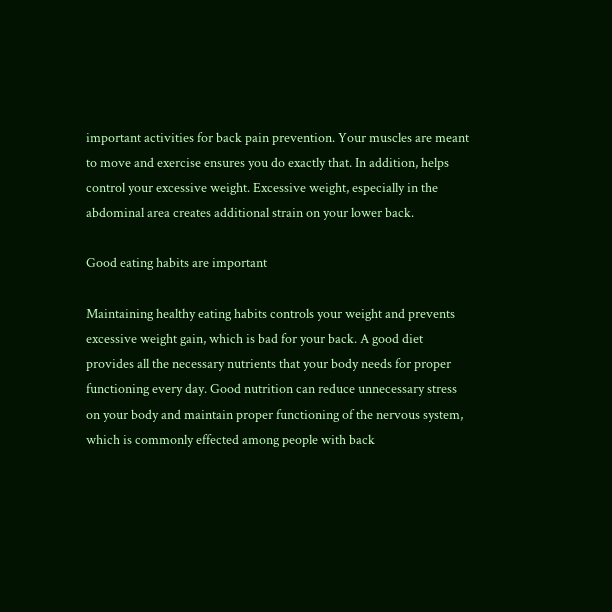important activities for back pain prevention. Your muscles are meant to move and exercise ensures you do exactly that. In addition, helps control your excessive weight. Excessive weight, especially in the abdominal area creates additional strain on your lower back.

Good eating habits are important

Maintaining healthy eating habits controls your weight and prevents excessive weight gain, which is bad for your back. A good diet provides all the necessary nutrients that your body needs for proper functioning every day. Good nutrition can reduce unnecessary stress on your body and maintain proper functioning of the nervous system, which is commonly effected among people with back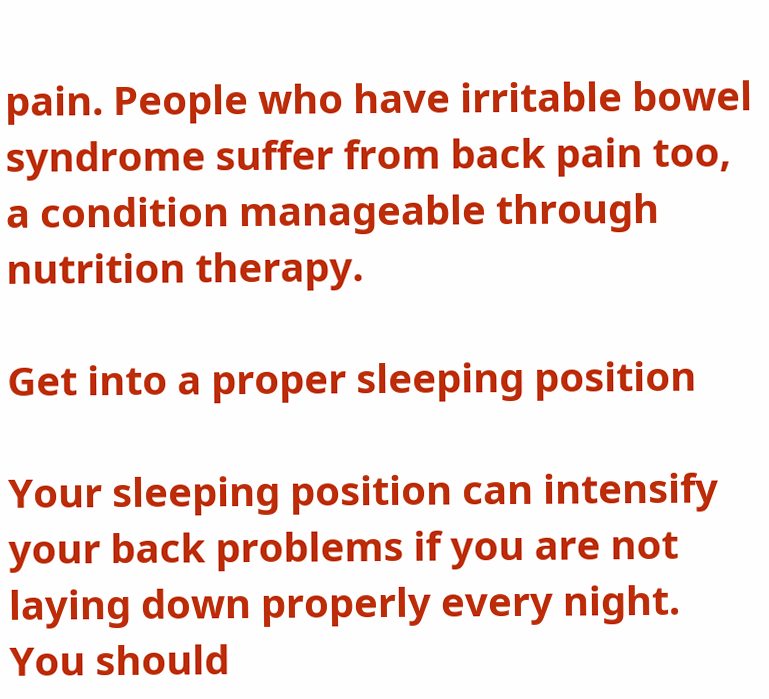pain. People who have irritable bowel syndrome suffer from back pain too, a condition manageable through nutrition therapy.

Get into a proper sleeping position

Your sleeping position can intensify your back problems if you are not laying down properly every night. You should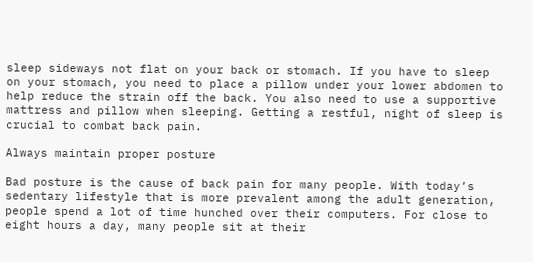sleep sideways not flat on your back or stomach. If you have to sleep on your stomach, you need to place a pillow under your lower abdomen to help reduce the strain off the back. You also need to use a supportive mattress and pillow when sleeping. Getting a restful, night of sleep is crucial to combat back pain.

Always maintain proper posture

Bad posture is the cause of back pain for many people. With today’s sedentary lifestyle that is more prevalent among the adult generation, people spend a lot of time hunched over their computers. For close to eight hours a day, many people sit at their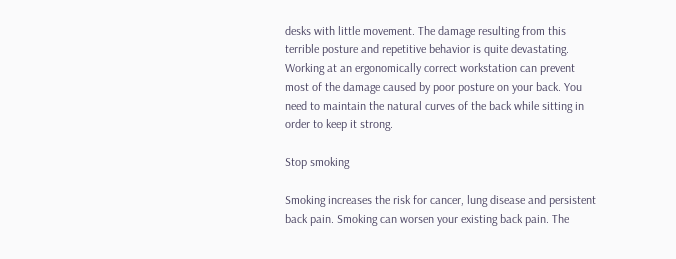desks with little movement. The damage resulting from this terrible posture and repetitive behavior is quite devastating. Working at an ergonomically correct workstation can prevent most of the damage caused by poor posture on your back. You need to maintain the natural curves of the back while sitting in order to keep it strong.

Stop smoking

Smoking increases the risk for cancer, lung disease and persistent back pain. Smoking can worsen your existing back pain. The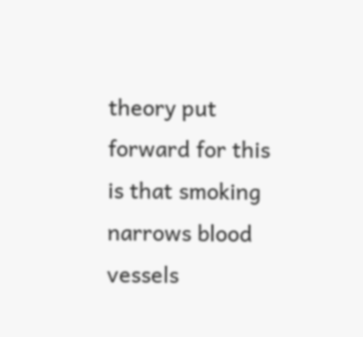theory put forward for this is that smoking narrows blood vessels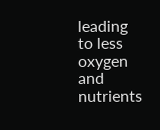leading to less oxygen and nutrients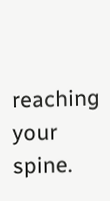reaching your spine.